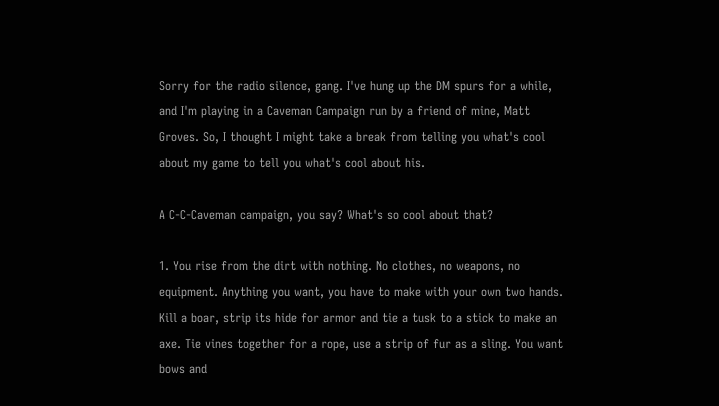Sorry for the radio silence, gang. I've hung up the DM spurs for a while, and I'm playing in a Caveman Campaign run by a friend of mine, Matt Groves. So, I thought I might take a break from telling you what's cool about my game to tell you what's cool about his.

A C-C-Caveman campaign, you say? What's so cool about that?

1. You rise from the dirt with nothing. No clothes, no weapons, no equipment. Anything you want, you have to make with your own two hands. Kill a boar, strip its hide for armor and tie a tusk to a stick to make an axe. Tie vines together for a rope, use a strip of fur as a sling. You want bows and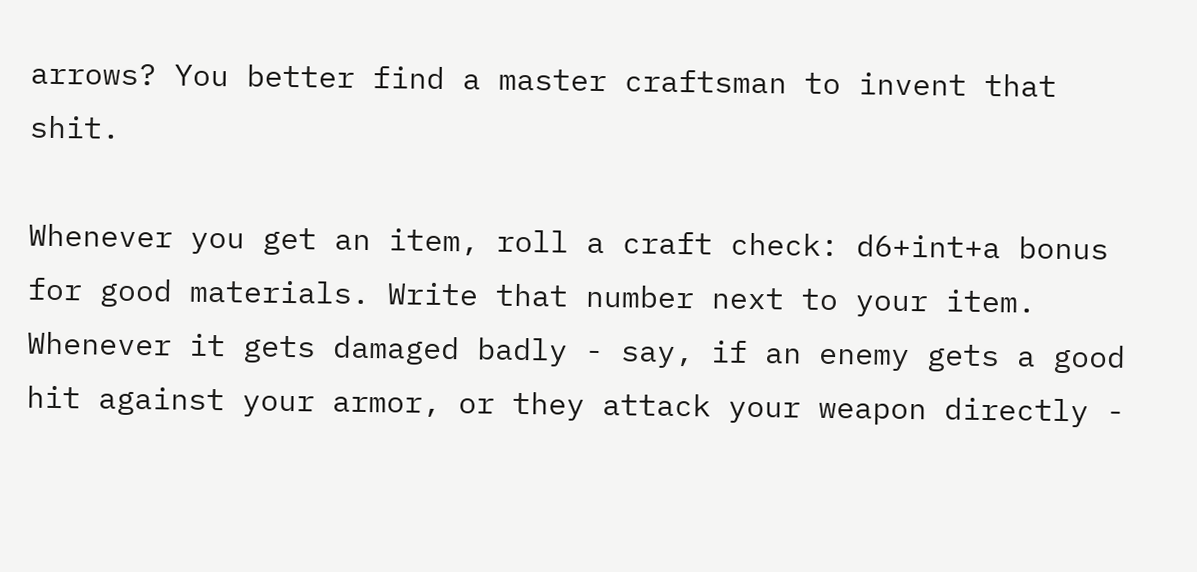arrows? You better find a master craftsman to invent that shit.

Whenever you get an item, roll a craft check: d6+int+a bonus for good materials. Write that number next to your item. Whenever it gets damaged badly - say, if an enemy gets a good hit against your armor, or they attack your weapon directly -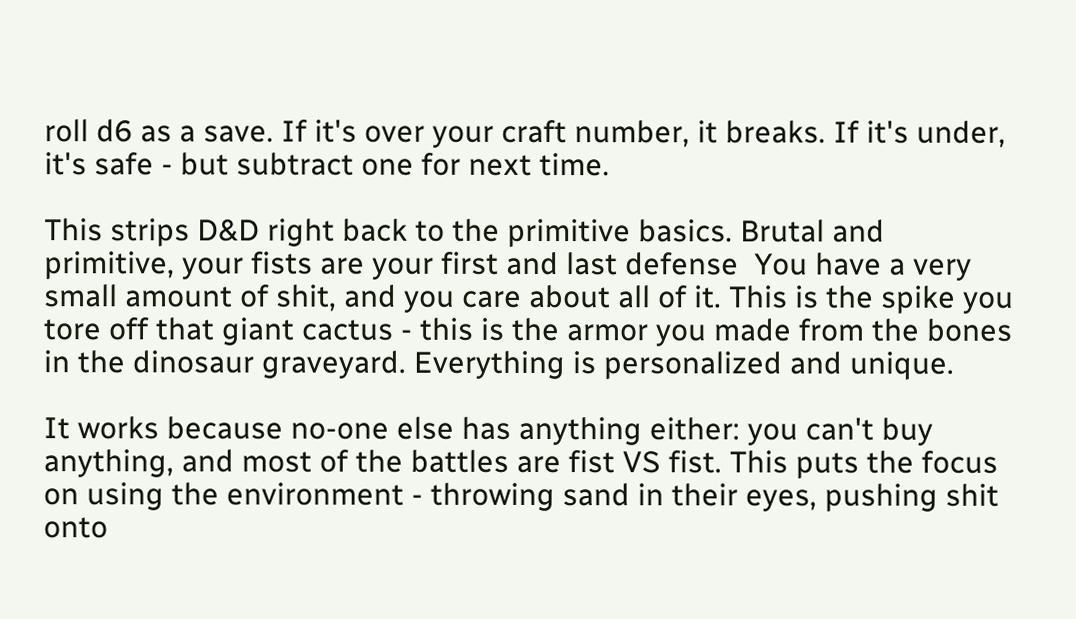roll d6 as a save. If it's over your craft number, it breaks. If it's under, it's safe - but subtract one for next time.

This strips D&D right back to the primitive basics. Brutal and primitive, your fists are your first and last defense  You have a very small amount of shit, and you care about all of it. This is the spike you tore off that giant cactus - this is the armor you made from the bones in the dinosaur graveyard. Everything is personalized and unique.

It works because no-one else has anything either: you can't buy anything, and most of the battles are fist VS fist. This puts the focus on using the environment - throwing sand in their eyes, pushing shit onto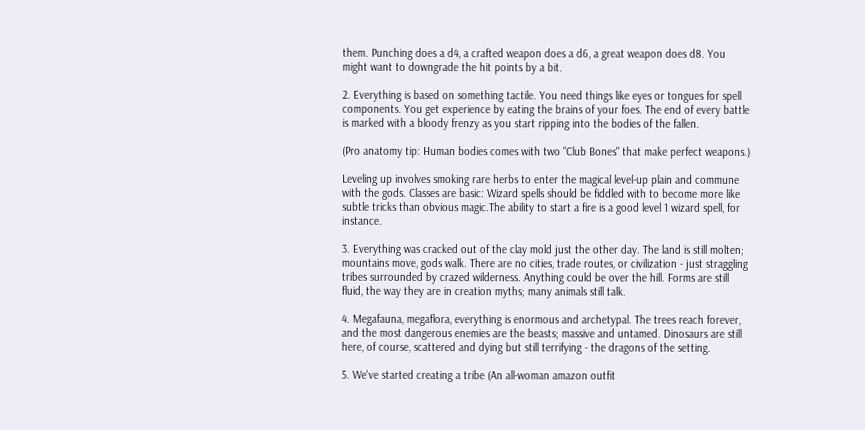them. Punching does a d4, a crafted weapon does a d6, a great weapon does d8. You might want to downgrade the hit points by a bit.

2. Everything is based on something tactile. You need things like eyes or tongues for spell components. You get experience by eating the brains of your foes. The end of every battle is marked with a bloody frenzy as you start ripping into the bodies of the fallen.

(Pro anatomy tip: Human bodies comes with two "Club Bones" that make perfect weapons.)

Leveling up involves smoking rare herbs to enter the magical level-up plain and commune with the gods. Classes are basic: Wizard spells should be fiddled with to become more like subtle tricks than obvious magic.The ability to start a fire is a good level 1 wizard spell, for instance.

3. Everything was cracked out of the clay mold just the other day. The land is still molten; mountains move, gods walk. There are no cities, trade routes, or civilization - just straggling tribes surrounded by crazed wilderness. Anything could be over the hill. Forms are still fluid, the way they are in creation myths; many animals still talk.

4. Megafauna, megaflora, everything is enormous and archetypal. The trees reach forever, and the most dangerous enemies are the beasts; massive and untamed. Dinosaurs are still here, of course, scattered and dying but still terrifying - the dragons of the setting.

5. We've started creating a tribe (An all-woman amazon outfit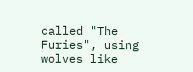called "The Furies", using wolves like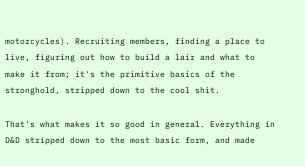motorcycles). Recruiting members, finding a place to live, figuring out how to build a lair and what to make it from; it's the primitive basics of the stronghold, stripped down to the cool shit.

That's what makes it so good in general. Everything in D&D stripped down to the most basic form, and made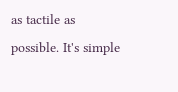as tactile as possible. It's simple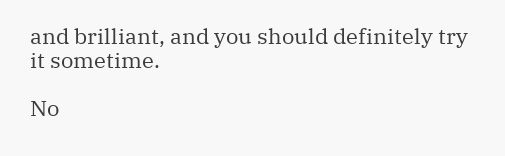and brilliant, and you should definitely try it sometime.

No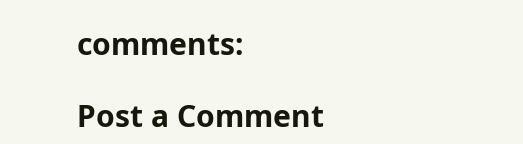comments:

Post a Comment